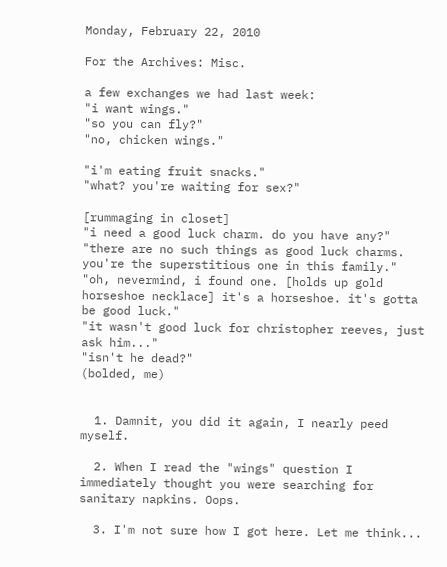Monday, February 22, 2010

For the Archives: Misc.

a few exchanges we had last week:
"i want wings."
"so you can fly?"
"no, chicken wings."

"i'm eating fruit snacks."
"what? you're waiting for sex?"

[rummaging in closet]
"i need a good luck charm. do you have any?"
"there are no such things as good luck charms. you're the superstitious one in this family."
"oh, nevermind, i found one. [holds up gold horseshoe necklace] it's a horseshoe. it's gotta be good luck."
"it wasn't good luck for christopher reeves, just ask him..."
"isn't he dead?"
(bolded, me)


  1. Damnit, you did it again, I nearly peed myself.

  2. When I read the "wings" question I immediately thought you were searching for sanitary napkins. Oops.

  3. I'm not sure how I got here. Let me think...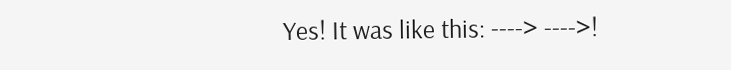Yes! It was like this: ----> ---->!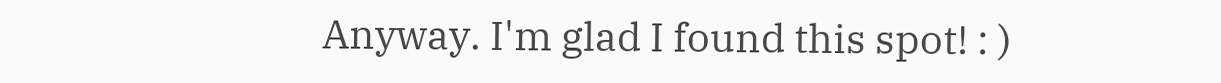Anyway. I'm glad I found this spot! : )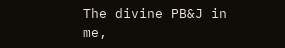The divine PB&J in me,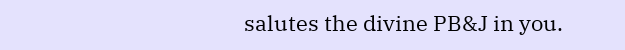salutes the divine PB&J in you.